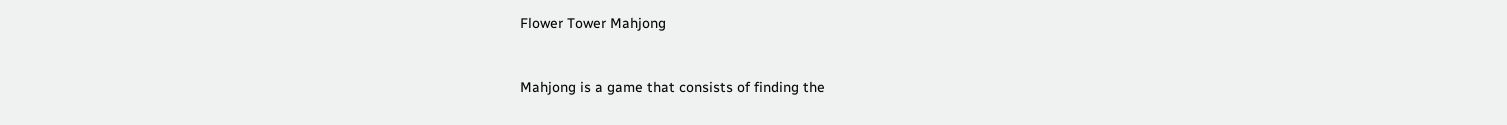Flower Tower Mahjong



Mahjong is a game that consists of finding the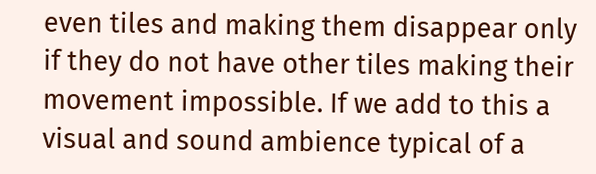even tiles and making them disappear only if they do not have other tiles making their movement impossible. If we add to this a visual and sound ambience typical of a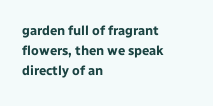garden full of fragrant flowers, then we speak directly of an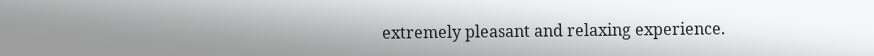extremely pleasant and relaxing experience.